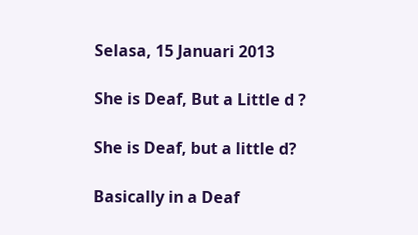Selasa, 15 Januari 2013

She is Deaf, But a Little d ?

She is Deaf, but a little d?

Basically in a Deaf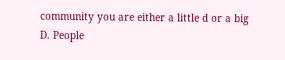community you are either a little d or a big D. People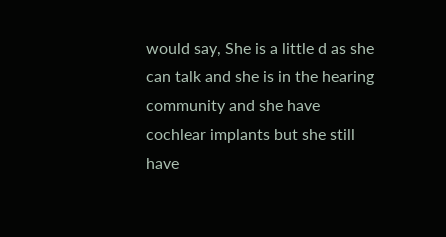would say, She is a little d as she can talk and she is in the hearing community and she have cochlear implants but she still have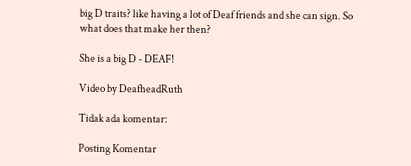big D traits? like having a lot of Deaf friends and she can sign. So what does that make her then?

She is a big D - DEAF!

Video by DeafheadRuth

Tidak ada komentar:

Posting Komentar